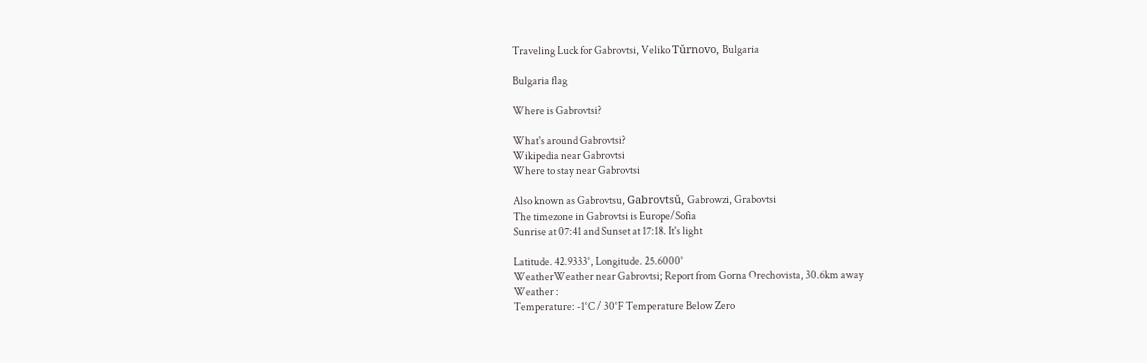Traveling Luck for Gabrovtsi, Veliko Tŭrnovo, Bulgaria

Bulgaria flag

Where is Gabrovtsi?

What's around Gabrovtsi?
Wikipedia near Gabrovtsi
Where to stay near Gabrovtsi

Also known as Gabrovtsu, Gabrovtsŭ, Gabrowzi, Grabovtsi
The timezone in Gabrovtsi is Europe/Sofia
Sunrise at 07:41 and Sunset at 17:18. It's light

Latitude. 42.9333°, Longitude. 25.6000°
WeatherWeather near Gabrovtsi; Report from Gorna Orechovista, 30.6km away
Weather :
Temperature: -1°C / 30°F Temperature Below Zero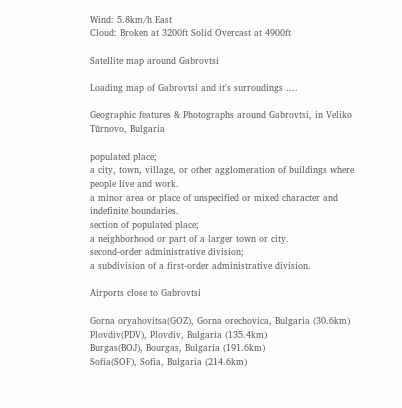Wind: 5.8km/h East
Cloud: Broken at 3200ft Solid Overcast at 4900ft

Satellite map around Gabrovtsi

Loading map of Gabrovtsi and it's surroudings ....

Geographic features & Photographs around Gabrovtsi, in Veliko Tŭrnovo, Bulgaria

populated place;
a city, town, village, or other agglomeration of buildings where people live and work.
a minor area or place of unspecified or mixed character and indefinite boundaries.
section of populated place;
a neighborhood or part of a larger town or city.
second-order administrative division;
a subdivision of a first-order administrative division.

Airports close to Gabrovtsi

Gorna oryahovitsa(GOZ), Gorna orechovica, Bulgaria (30.6km)
Plovdiv(PDV), Plovdiv, Bulgaria (135.4km)
Burgas(BOJ), Bourgas, Bulgaria (191.6km)
Sofia(SOF), Sofia, Bulgaria (214.6km)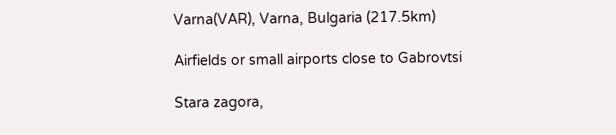Varna(VAR), Varna, Bulgaria (217.5km)

Airfields or small airports close to Gabrovtsi

Stara zagora,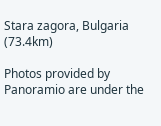Stara zagora, Bulgaria (73.4km)

Photos provided by Panoramio are under the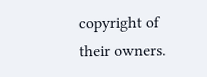copyright of their owners.